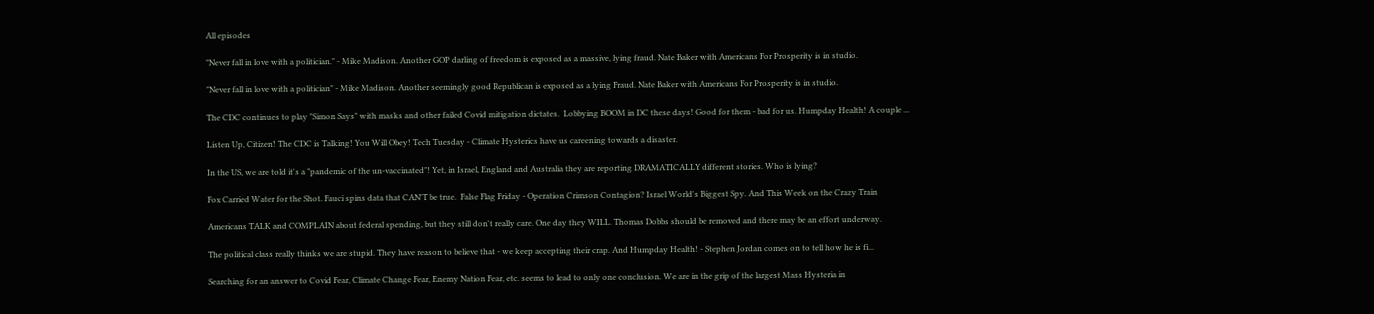All episodes

"Never fall in love with a politician." - Mike Madison. Another GOP darling of freedom is exposed as a massive, lying fraud. Nate Baker with Americans For Prosperity is in studio.

"Never fall in love with a politician" - Mike Madison. Another seemingly good Republican is exposed as a lying Fraud. Nate Baker with Americans For Prosperity is in studio.

The CDC continues to play "Simon Says" with masks and other failed Covid mitigation dictates.  Lobbying BOOM in DC these days! Good for them - bad for us. Humpday Health! A couple ...

Listen Up, Citizen! The CDC is Talking! You Will Obey! Tech Tuesday - Climate Hysterics have us careening towards a disaster.

In the US, we are told it's a "pandemic of the un-vaccinated"! Yet, in Israel, England and Australia they are reporting DRAMATICALLY different stories. Who is lying?

Fox Carried Water for the Shot. Fauci spins data that CAN'T be true.  False Flag Friday - Operation Crimson Contagion? Israel World's Biggest Spy. And This Week on the Crazy Train

Americans TALK and COMPLAIN about federal spending, but they still don't really care. One day they WILL. Thomas Dobbs should be removed and there may be an effort underway.

The political class really thinks we are stupid. They have reason to believe that - we keep accepting their crap. And Humpday Health! - Stephen Jordan comes on to tell how he is fi...

Searching for an answer to Covid Fear, Climate Change Fear, Enemy Nation Fear, etc. seems to lead to only one conclusion. We are in the grip of the largest Mass Hysteria in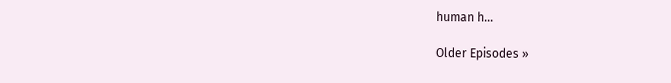human h...

Older Episodes »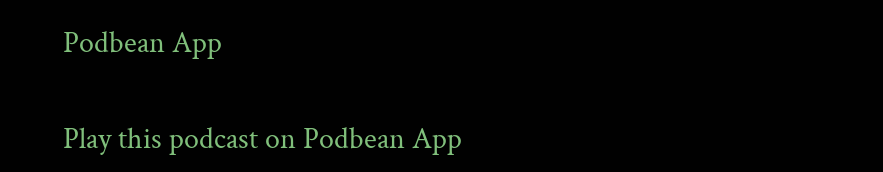Podbean App

Play this podcast on Podbean App